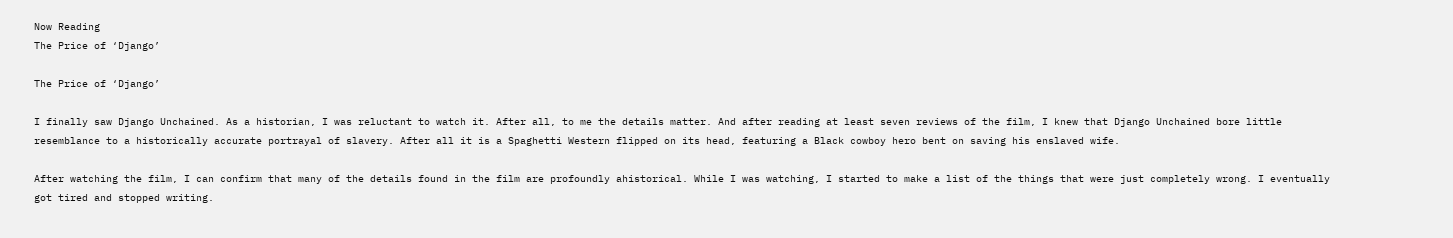Now Reading
The Price of ‘Django’

The Price of ‘Django’

I finally saw Django Unchained. As a historian, I was reluctant to watch it. After all, to me the details matter. And after reading at least seven reviews of the film, I knew that Django Unchained bore little resemblance to a historically accurate portrayal of slavery. After all it is a Spaghetti Western flipped on its head, featuring a Black cowboy hero bent on saving his enslaved wife.

After watching the film, I can confirm that many of the details found in the film are profoundly ahistorical. While I was watching, I started to make a list of the things that were just completely wrong. I eventually got tired and stopped writing.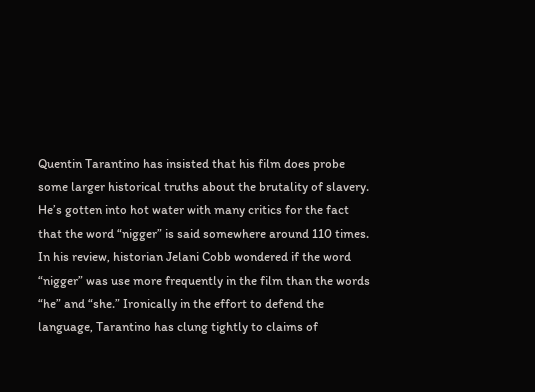Quentin Tarantino has insisted that his film does probe some larger historical truths about the brutality of slavery. He’s gotten into hot water with many critics for the fact that the word “nigger” is said somewhere around 110 times. In his review, historian Jelani Cobb wondered if the word “nigger” was use more frequently in the film than the words “he” and “she.” Ironically in the effort to defend the language, Tarantino has clung tightly to claims of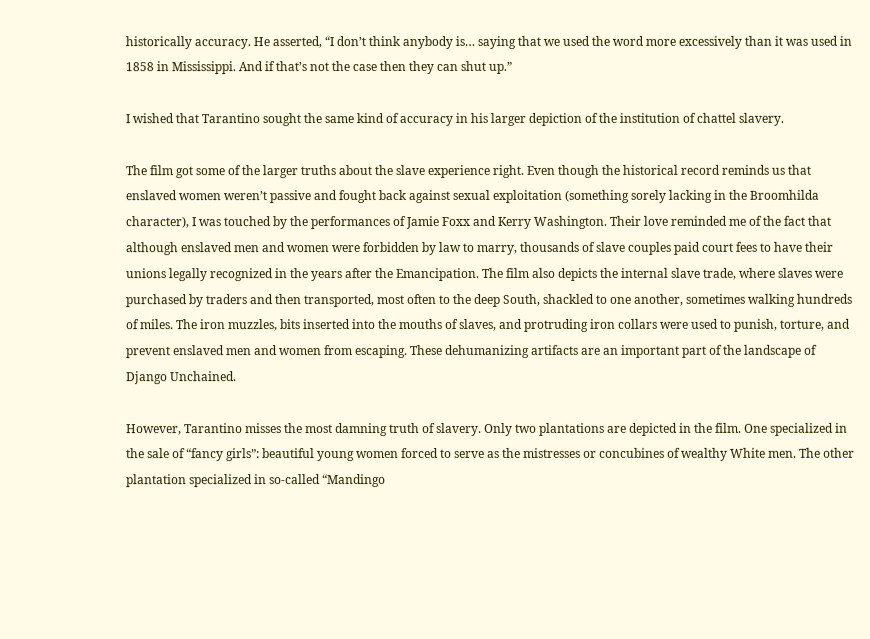historically accuracy. He asserted, “I don’t think anybody is… saying that we used the word more excessively than it was used in 1858 in Mississippi. And if that’s not the case then they can shut up.”

I wished that Tarantino sought the same kind of accuracy in his larger depiction of the institution of chattel slavery.

The film got some of the larger truths about the slave experience right. Even though the historical record reminds us that enslaved women weren’t passive and fought back against sexual exploitation (something sorely lacking in the Broomhilda character), I was touched by the performances of Jamie Foxx and Kerry Washington. Their love reminded me of the fact that although enslaved men and women were forbidden by law to marry, thousands of slave couples paid court fees to have their unions legally recognized in the years after the Emancipation. The film also depicts the internal slave trade, where slaves were purchased by traders and then transported, most often to the deep South, shackled to one another, sometimes walking hundreds of miles. The iron muzzles, bits inserted into the mouths of slaves, and protruding iron collars were used to punish, torture, and prevent enslaved men and women from escaping. These dehumanizing artifacts are an important part of the landscape of Django Unchained.

However, Tarantino misses the most damning truth of slavery. Only two plantations are depicted in the film. One specialized in the sale of “fancy girls”: beautiful young women forced to serve as the mistresses or concubines of wealthy White men. The other plantation specialized in so-called “Mandingo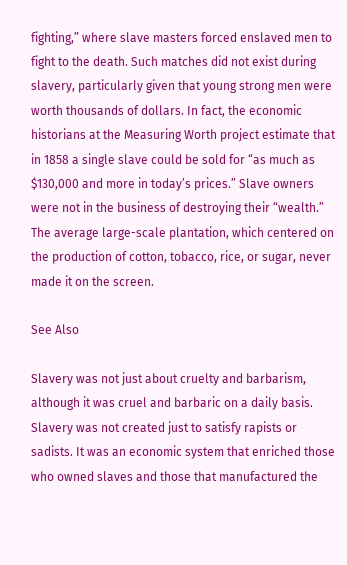fighting,” where slave masters forced enslaved men to fight to the death. Such matches did not exist during slavery, particularly given that young strong men were worth thousands of dollars. In fact, the economic historians at the Measuring Worth project estimate that in 1858 a single slave could be sold for “as much as $130,000 and more in today’s prices.” Slave owners were not in the business of destroying their “wealth.” The average large-scale plantation, which centered on the production of cotton, tobacco, rice, or sugar, never made it on the screen.

See Also

Slavery was not just about cruelty and barbarism, although it was cruel and barbaric on a daily basis. Slavery was not created just to satisfy rapists or sadists. It was an economic system that enriched those who owned slaves and those that manufactured the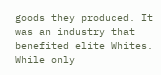goods they produced. It was an industry that benefited elite Whites. While only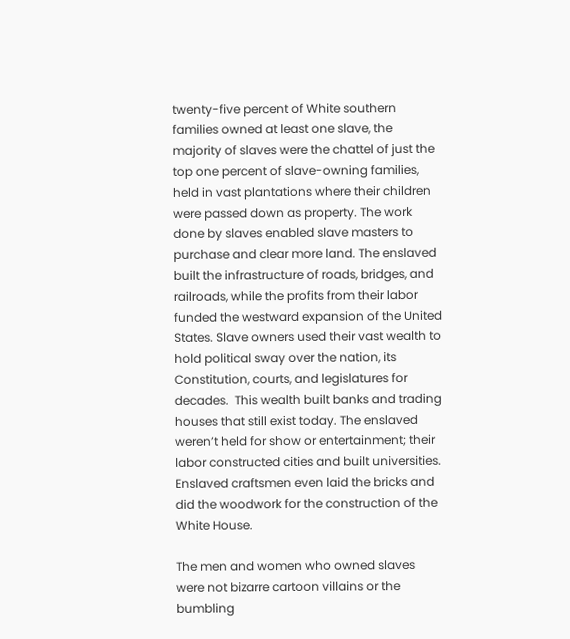twenty-five percent of White southern families owned at least one slave, the majority of slaves were the chattel of just the top one percent of slave-owning families, held in vast plantations where their children were passed down as property. The work done by slaves enabled slave masters to purchase and clear more land. The enslaved built the infrastructure of roads, bridges, and railroads, while the profits from their labor funded the westward expansion of the United States. Slave owners used their vast wealth to hold political sway over the nation, its Constitution, courts, and legislatures for decades.  This wealth built banks and trading houses that still exist today. The enslaved weren’t held for show or entertainment; their labor constructed cities and built universities. Enslaved craftsmen even laid the bricks and did the woodwork for the construction of the White House.

The men and women who owned slaves were not bizarre cartoon villains or the bumbling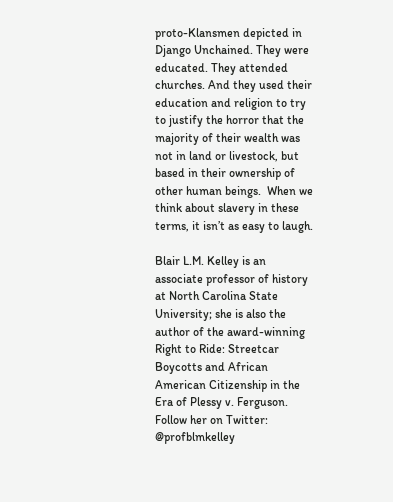proto-Klansmen depicted in Django Unchained. They were educated. They attended churches. And they used their education and religion to try to justify the horror that the majority of their wealth was not in land or livestock, but based in their ownership of other human beings.  When we think about slavery in these terms, it isn’t as easy to laugh.

Blair L.M. Kelley is an associate professor of history at North Carolina State University; she is also the author of the award-winning Right to Ride: Streetcar Boycotts and African American Citizenship in the Era of Plessy v. Ferguson. Follow her on Twitter: @profblmkelley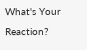What's Your Reaction?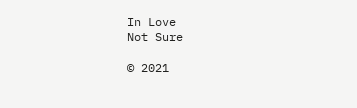In Love
Not Sure

© 2021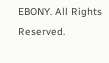EBONY. All Rights Reserved.